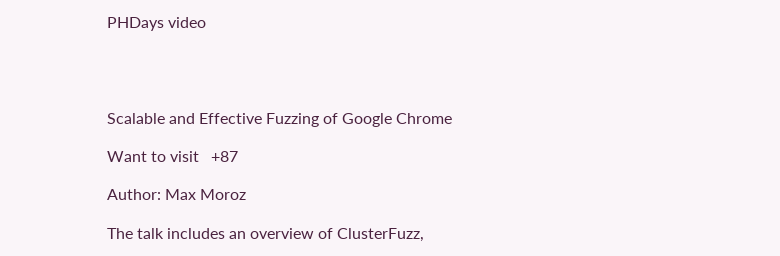PHDays video




Scalable and Effective Fuzzing of Google Chrome

Want to visit   +87

Author: Max Moroz

The talk includes an overview of ClusterFuzz,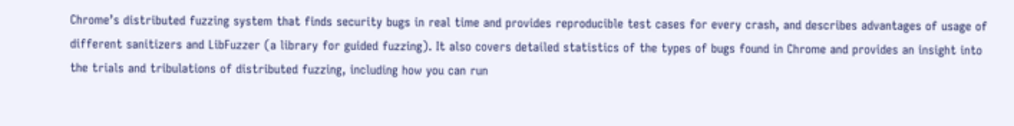Chrome’s distributed fuzzing system that finds security bugs in real time and provides reproducible test cases for every crash, and describes advantages of usage of different sanitizers and LibFuzzer (a library for guided fuzzing). It also covers detailed statistics of the types of bugs found in Chrome and provides an insight into the trials and tribulations of distributed fuzzing, including how you can run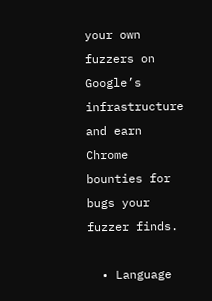your own fuzzers on Google’s infrastructure and earn Chrome bounties for bugs your fuzzer finds.

  • Language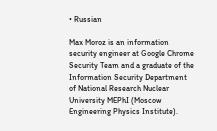• Russian

Max Moroz is an information security engineer at Google Chrome Security Team and a graduate of the Information Security Department of National Research Nuclear University MEPhI (Moscow Engineering Physics Institute).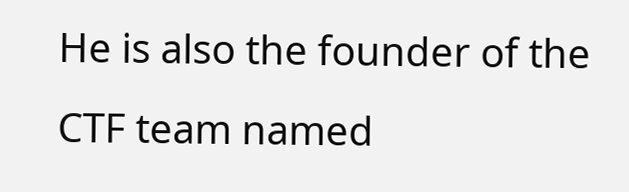He is also the founder of the CTF team named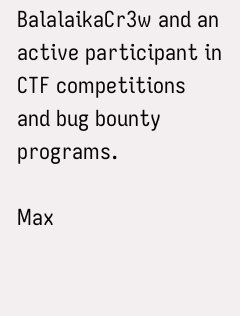BalalaikaCr3w and an active participant in CTF competitions and bug bounty programs.

Max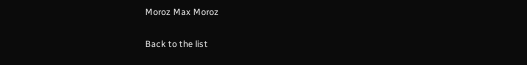Moroz Max Moroz

Back to the list